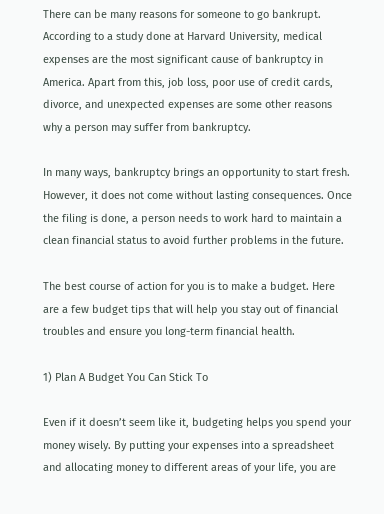There can be many reasons for someone to go bankrupt. According to a study done at Harvard University, medical expenses are the most significant cause of bankruptcy in America. Apart from this, job loss, poor use of credit cards, divorce, and unexpected expenses are some other reasons why a person may suffer from bankruptcy.

In many ways, bankruptcy brings an opportunity to start fresh. However, it does not come without lasting consequences. Once the filing is done, a person needs to work hard to maintain a clean financial status to avoid further problems in the future.

The best course of action for you is to make a budget. Here are a few budget tips that will help you stay out of financial troubles and ensure you long-term financial health.

1) Plan A Budget You Can Stick To

Even if it doesn’t seem like it, budgeting helps you spend your money wisely. By putting your expenses into a spreadsheet and allocating money to different areas of your life, you are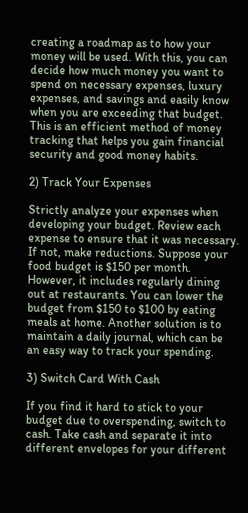creating a roadmap as to how your money will be used. With this, you can decide how much money you want to spend on necessary expenses, luxury expenses, and savings and easily know when you are exceeding that budget. This is an efficient method of money tracking that helps you gain financial security and good money habits.

2) Track Your Expenses

Strictly analyze your expenses when developing your budget. Review each expense to ensure that it was necessary. If not, make reductions. Suppose your food budget is $150 per month. However, it includes regularly dining out at restaurants. You can lower the budget from $150 to $100 by eating meals at home. Another solution is to maintain a daily journal, which can be an easy way to track your spending.

3) Switch Card With Cash

If you find it hard to stick to your budget due to overspending, switch to cash. Take cash and separate it into different envelopes for your different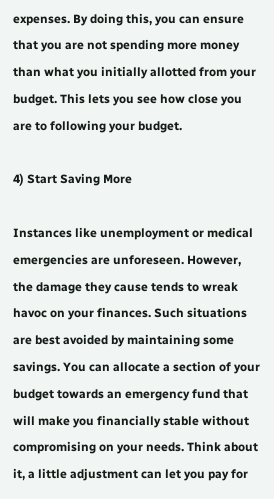expenses. By doing this, you can ensure that you are not spending more money than what you initially allotted from your budget. This lets you see how close you are to following your budget.

4) Start Saving More

Instances like unemployment or medical emergencies are unforeseen. However, the damage they cause tends to wreak havoc on your finances. Such situations are best avoided by maintaining some savings. You can allocate a section of your budget towards an emergency fund that will make you financially stable without compromising on your needs. Think about it, a little adjustment can let you pay for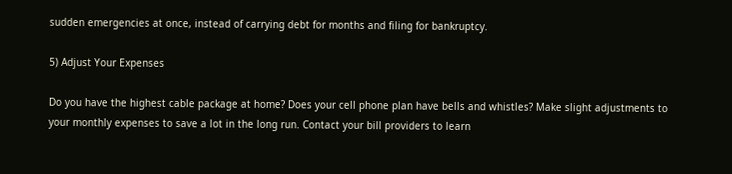sudden emergencies at once, instead of carrying debt for months and filing for bankruptcy.

5) Adjust Your Expenses

Do you have the highest cable package at home? Does your cell phone plan have bells and whistles? Make slight adjustments to your monthly expenses to save a lot in the long run. Contact your bill providers to learn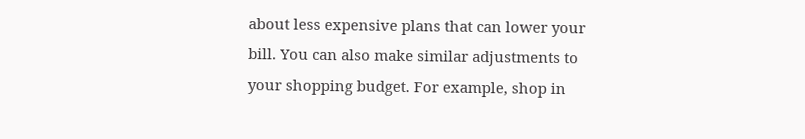about less expensive plans that can lower your bill. You can also make similar adjustments to your shopping budget. For example, shop in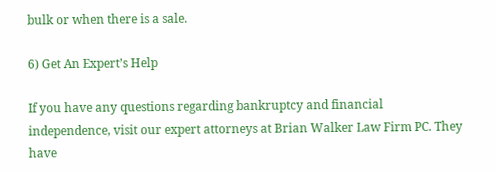bulk or when there is a sale.

6) Get An Expert’s Help

If you have any questions regarding bankruptcy and financial independence, visit our expert attorneys at Brian Walker Law Firm PC. They have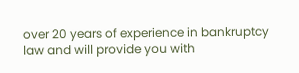over 20 years of experience in bankruptcy law and will provide you with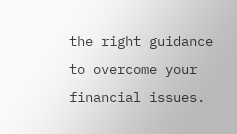the right guidance to overcome your financial issues.